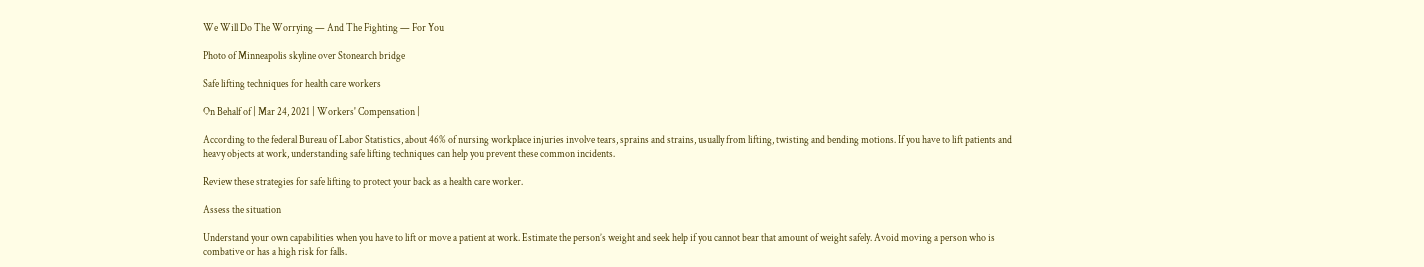We Will Do The Worrying — And The Fighting — For You

Photo of Minneapolis skyline over Stonearch bridge

Safe lifting techniques for health care workers

On Behalf of | Mar 24, 2021 | Workers' Compensation |

According to the federal Bureau of Labor Statistics, about 46% of nursing workplace injuries involve tears, sprains and strains, usually from lifting, twisting and bending motions. If you have to lift patients and heavy objects at work, understanding safe lifting techniques can help you prevent these common incidents.

Review these strategies for safe lifting to protect your back as a health care worker.

Assess the situation

Understand your own capabilities when you have to lift or move a patient at work. Estimate the person’s weight and seek help if you cannot bear that amount of weight safely. Avoid moving a person who is combative or has a high risk for falls.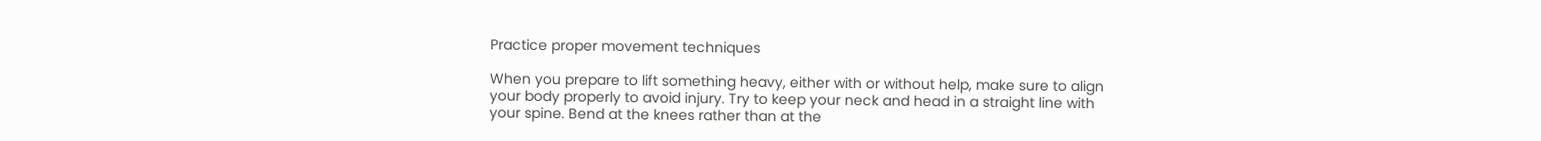Practice proper movement techniques

When you prepare to lift something heavy, either with or without help, make sure to align your body properly to avoid injury. Try to keep your neck and head in a straight line with your spine. Bend at the knees rather than at the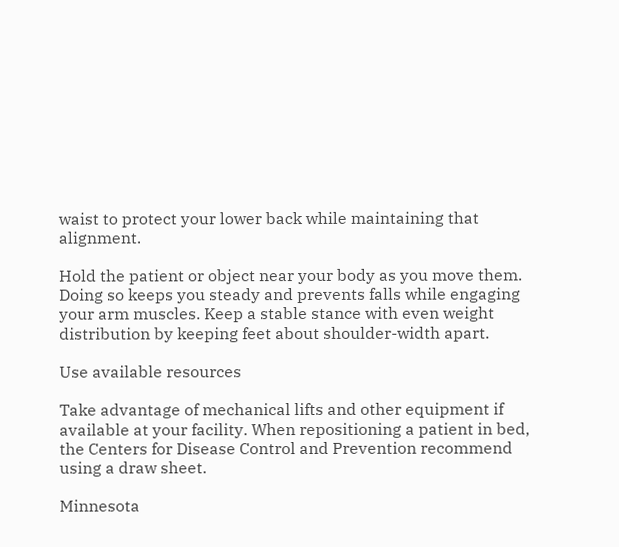waist to protect your lower back while maintaining that alignment.

Hold the patient or object near your body as you move them. Doing so keeps you steady and prevents falls while engaging your arm muscles. Keep a stable stance with even weight distribution by keeping feet about shoulder-width apart.

Use available resources

Take advantage of mechanical lifts and other equipment if available at your facility. When repositioning a patient in bed, the Centers for Disease Control and Prevention recommend using a draw sheet.

Minnesota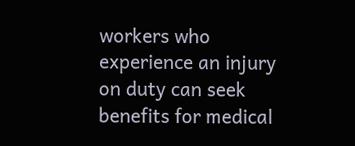workers who experience an injury on duty can seek benefits for medical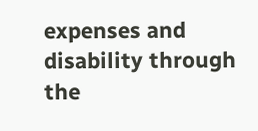expenses and disability through the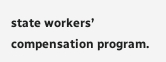state workers’ compensation program.